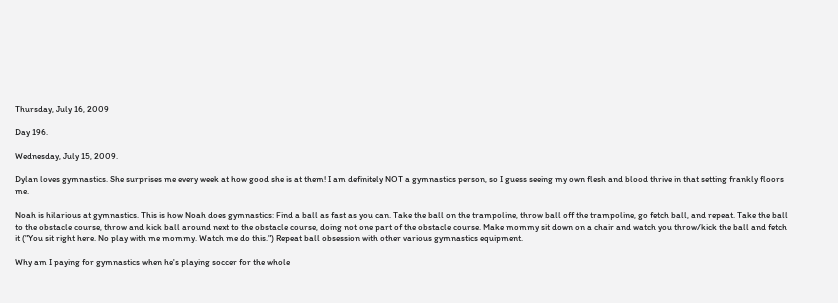Thursday, July 16, 2009

Day 196.

Wednesday, July 15, 2009.

Dylan loves gymnastics. She surprises me every week at how good she is at them! I am definitely NOT a gymnastics person, so I guess seeing my own flesh and blood thrive in that setting frankly floors me.

Noah is hilarious at gymnastics. This is how Noah does gymnastics: Find a ball as fast as you can. Take the ball on the trampoline, throw ball off the trampoline, go fetch ball, and repeat. Take the ball to the obstacle course, throw and kick ball around next to the obstacle course, doing not one part of the obstacle course. Make mommy sit down on a chair and watch you throw/kick the ball and fetch it ("You sit right here. No play with me mommy. Watch me do this.") Repeat ball obsession with other various gymnastics equipment.

Why am I paying for gymnastics when he's playing soccer for the whole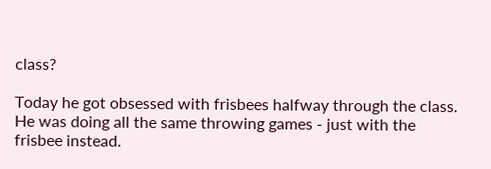class?

Today he got obsessed with frisbees halfway through the class. He was doing all the same throwing games - just with the frisbee instead.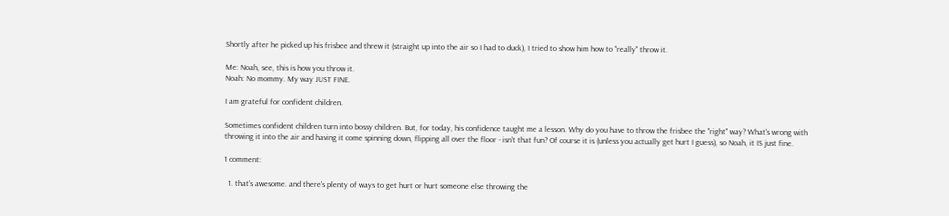Shortly after he picked up his frisbee and threw it (straight up into the air so I had to duck), I tried to show him how to "really" throw it.

Me: Noah, see, this is how you throw it.
Noah: No mommy. My way JUST FINE.

I am grateful for confident children.

Sometimes confident children turn into bossy children. But, for today, his confidence taught me a lesson. Why do you have to throw the frisbee the "right" way? What's wrong with throwing it into the air and having it come spinning down, flipping all over the floor - isn't that fun? Of course it is (unless you actually get hurt I guess), so Noah, it IS just fine.

1 comment:

  1. that's awesome. and there's plenty of ways to get hurt or hurt someone else throwing the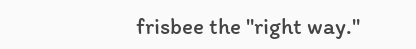frisbee the "right way."